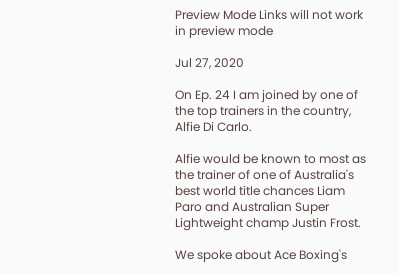Preview Mode Links will not work in preview mode

Jul 27, 2020

On Ep. 24 I am joined by one of the top trainers in the country, Alfie Di Carlo.

Alfie would be known to most as the trainer of one of Australia's best world title chances Liam Paro and Australian Super Lightweight champ Justin Frost.

We spoke about Ace Boxing's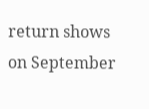return shows on September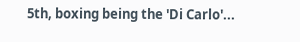5th, boxing being the 'Di Carlo'...